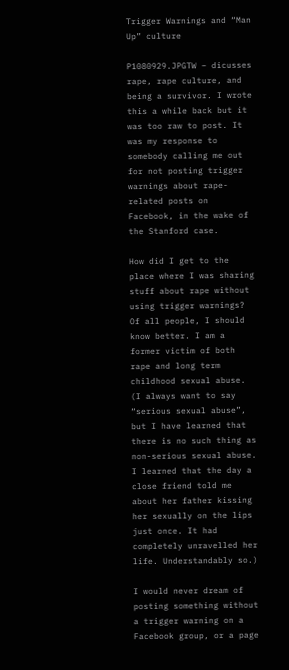Trigger Warnings and “Man Up” culture

P1080929.JPGTW – dicusses rape, rape culture, and being a survivor. I wrote this a while back but it was too raw to post. It was my response to somebody calling me out for not posting trigger warnings about rape-related posts on Facebook, in the wake of the Stanford case.

How did I get to the place where I was sharing stuff about rape without using trigger warnings? Of all people, I should know better. I am a former victim of both rape and long term childhood sexual abuse. (I always want to say “serious sexual abuse”, but I have learned that there is no such thing as non-serious sexual abuse. I learned that the day a close friend told me about her father kissing her sexually on the lips just once. It had completely unravelled her life. Understandably so.)

I would never dream of posting something without a trigger warning on a Facebook group, or a page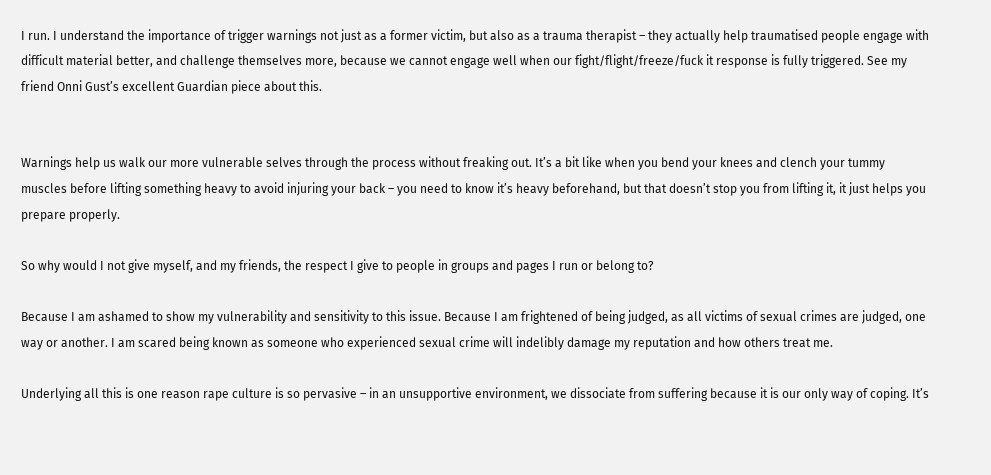I run. I understand the importance of trigger warnings not just as a former victim, but also as a trauma therapist – they actually help traumatised people engage with difficult material better, and challenge themselves more, because we cannot engage well when our fight/flight/freeze/fuck it response is fully triggered. See my friend Onni Gust’s excellent Guardian piece about this.


Warnings help us walk our more vulnerable selves through the process without freaking out. It’s a bit like when you bend your knees and clench your tummy muscles before lifting something heavy to avoid injuring your back – you need to know it’s heavy beforehand, but that doesn’t stop you from lifting it, it just helps you prepare properly.

So why would I not give myself, and my friends, the respect I give to people in groups and pages I run or belong to?

Because I am ashamed to show my vulnerability and sensitivity to this issue. Because I am frightened of being judged, as all victims of sexual crimes are judged, one way or another. I am scared being known as someone who experienced sexual crime will indelibly damage my reputation and how others treat me.

Underlying all this is one reason rape culture is so pervasive – in an unsupportive environment, we dissociate from suffering because it is our only way of coping. It’s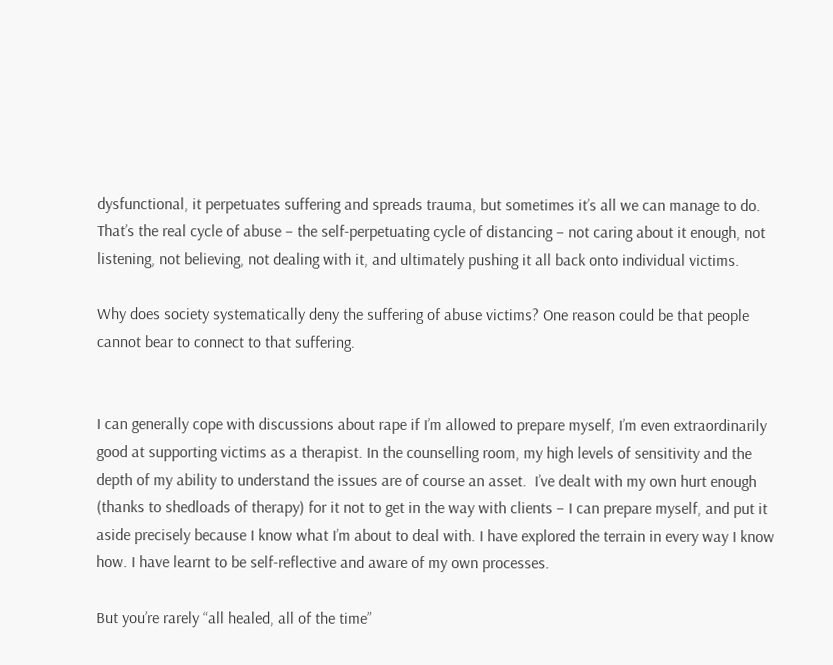dysfunctional, it perpetuates suffering and spreads trauma, but sometimes it’s all we can manage to do. That’s the real cycle of abuse – the self-perpetuating cycle of distancing – not caring about it enough, not listening, not believing, not dealing with it, and ultimately pushing it all back onto individual victims.

Why does society systematically deny the suffering of abuse victims? One reason could be that people cannot bear to connect to that suffering.


I can generally cope with discussions about rape if I’m allowed to prepare myself, I’m even extraordinarily good at supporting victims as a therapist. In the counselling room, my high levels of sensitivity and the depth of my ability to understand the issues are of course an asset.  I’ve dealt with my own hurt enough (thanks to shedloads of therapy) for it not to get in the way with clients – I can prepare myself, and put it aside precisely because I know what I’m about to deal with. I have explored the terrain in every way I know how. I have learnt to be self-reflective and aware of my own processes.

But you’re rarely “all healed, all of the time”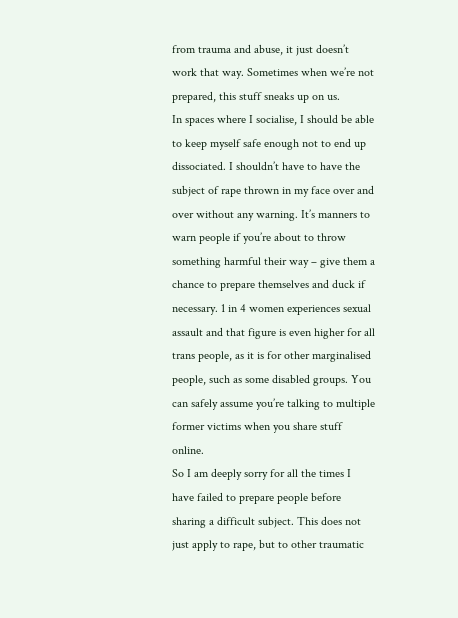from trauma and abuse, it just doesn’t work that way. Sometimes when we’re not prepared, this stuff sneaks up on us.
In spaces where I socialise, I should be able to keep myself safe enough not to end up dissociated. I shouldn’t have to have the subject of rape thrown in my face over and over without any warning. It’s manners to warn people if you’re about to throw something harmful their way – give them a chance to prepare themselves and duck if necessary. 1 in 4 women experiences sexual assault and that figure is even higher for all trans people, as it is for other marginalised people, such as some disabled groups. You can safely assume you’re talking to multiple former victims when you share stuff online.
So I am deeply sorry for all the times I have failed to prepare people before sharing a difficult subject. This does not just apply to rape, but to other traumatic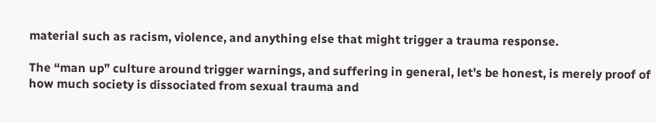material such as racism, violence, and anything else that might trigger a trauma response.

The “man up” culture around trigger warnings, and suffering in general, let’s be honest, is merely proof of how much society is dissociated from sexual trauma and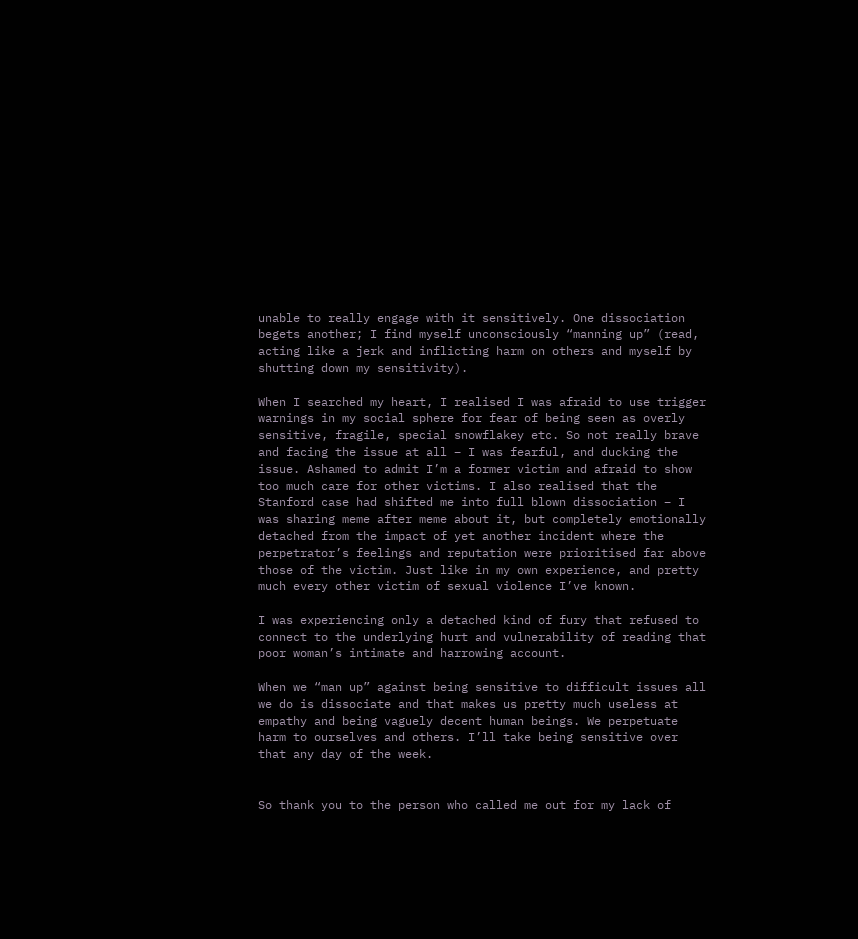unable to really engage with it sensitively. One dissociation begets another; I find myself unconsciously “manning up” (read, acting like a jerk and inflicting harm on others and myself by shutting down my sensitivity).

When I searched my heart, I realised I was afraid to use trigger warnings in my social sphere for fear of being seen as overly sensitive, fragile, special snowflakey etc. So not really brave and facing the issue at all – I was fearful, and ducking the issue. Ashamed to admit I’m a former victim and afraid to show too much care for other victims. I also realised that the Stanford case had shifted me into full blown dissociation – I was sharing meme after meme about it, but completely emotionally detached from the impact of yet another incident where the perpetrator’s feelings and reputation were prioritised far above those of the victim. Just like in my own experience, and pretty much every other victim of sexual violence I’ve known.

I was experiencing only a detached kind of fury that refused to connect to the underlying hurt and vulnerability of reading that poor woman’s intimate and harrowing account.

When we “man up” against being sensitive to difficult issues all we do is dissociate and that makes us pretty much useless at empathy and being vaguely decent human beings. We perpetuate harm to ourselves and others. I’ll take being sensitive over that any day of the week.


So thank you to the person who called me out for my lack of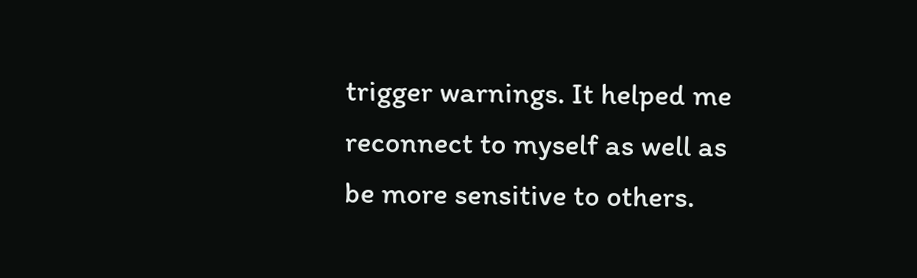trigger warnings. It helped me reconnect to myself as well as be more sensitive to others.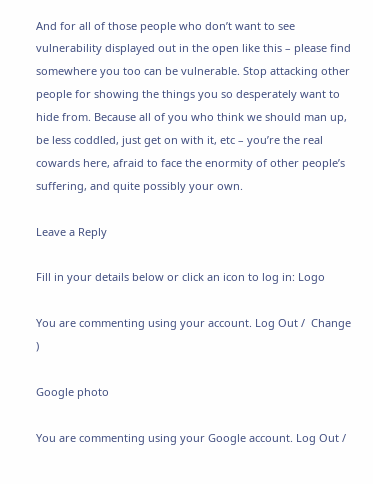And for all of those people who don’t want to see vulnerability displayed out in the open like this – please find somewhere you too can be vulnerable. Stop attacking other people for showing the things you so desperately want to hide from. Because all of you who think we should man up, be less coddled, just get on with it, etc – you’re the real cowards here, afraid to face the enormity of other people’s suffering, and quite possibly your own.

Leave a Reply

Fill in your details below or click an icon to log in: Logo

You are commenting using your account. Log Out /  Change )

Google photo

You are commenting using your Google account. Log Out /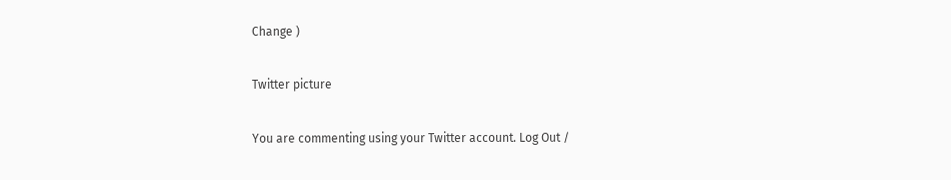Change )

Twitter picture

You are commenting using your Twitter account. Log Out /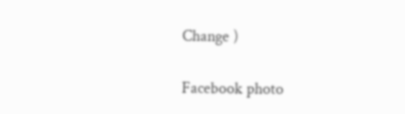Change )

Facebook photo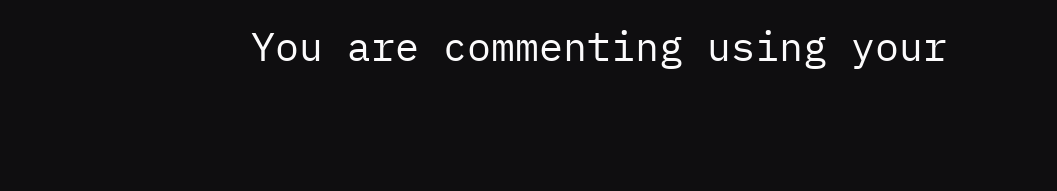You are commenting using your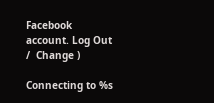Facebook account. Log Out /  Change )

Connecting to %s